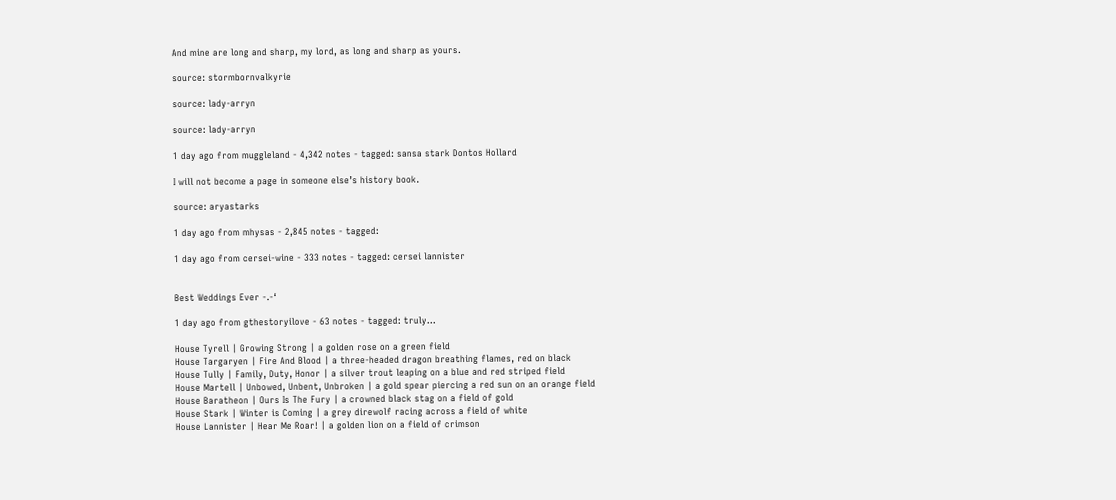And mine are long and sharp, my lord, as long and sharp as yours.

source: stormbornvalkyrie

source: lady-arryn

source: lady-arryn

1 day ago from muggleland - 4,342 notes - tagged: sansa stark Dontos Hollard

I will not become a page in someone else’s history book.

source: aryastarks

1 day ago from mhysas - 2,845 notes - tagged:

1 day ago from cersei-wine - 333 notes - tagged: cersei lannister


Best Weddings Ever -.-‘

1 day ago from gthestoryilove - 63 notes - tagged: truly...

House Tyrell | Growing Strong | a golden rose on a green field
House Targaryen | Fire And Blood | a three-headed dragon breathing flames, red on black
House Tully | Family, Duty, Honor | a silver trout leaping on a blue and red striped field
House Martell | Unbowed, Unbent, Unbroken | a gold spear piercing a red sun on an orange field
House Baratheon | Ours Is The Fury | a crowned black stag on a field of gold
House Stark | Winter is Coming | a grey direwolf racing across a field of white
House Lannister | Hear Me Roar! | a golden lion on a field of crimson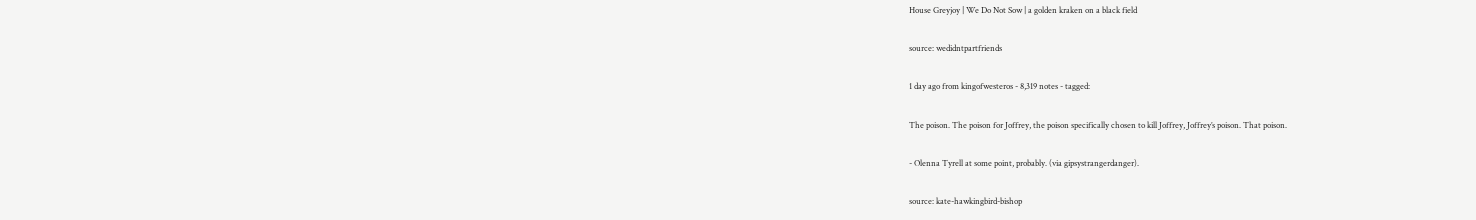House Greyjoy | We Do Not Sow | a golden kraken on a black field

source: wedidntpartfriends

1 day ago from kingofwesteros - 8,319 notes - tagged:

The poison. The poison for Joffrey, the poison specifically chosen to kill Joffrey, Joffrey’s poison. That poison.

- Olenna Tyrell at some point, probably. (via gipsystrangerdanger).

source: kate-hawkingbird-bishop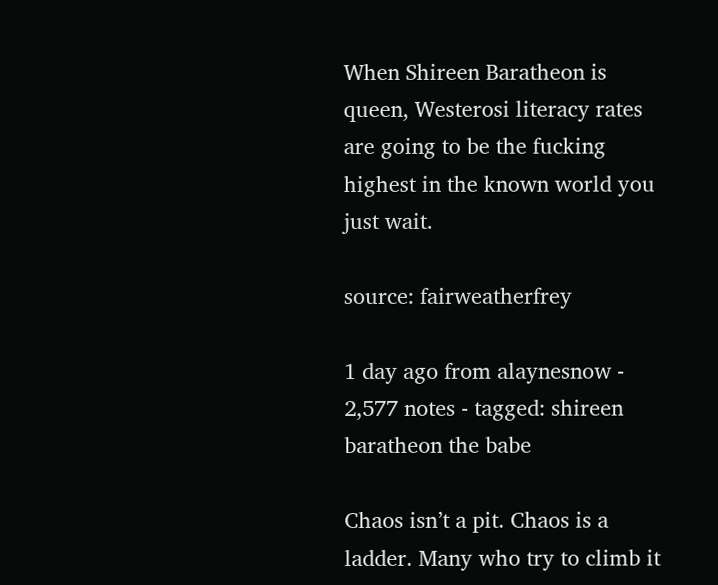When Shireen Baratheon is queen, Westerosi literacy rates are going to be the fucking highest in the known world you just wait.

source: fairweatherfrey

1 day ago from alaynesnow - 2,577 notes - tagged: shireen baratheon the babe

Chaos isn’t a pit. Chaos is a ladder. Many who try to climb it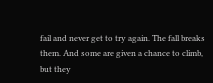fail and never get to try again. The fall breaks them. And some are given a chance to climb, but they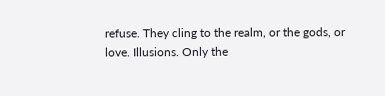refuse. They cling to the realm, or the gods, or love. Illusions. Only the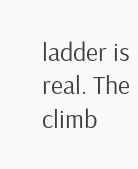ladder is real. The climb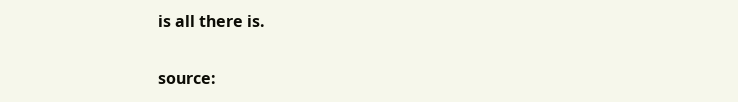is all there is.

source: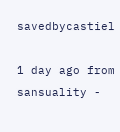savedbycastiel

1 day ago from sansuality -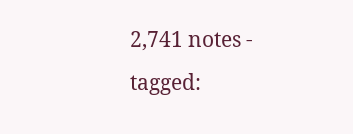2,741 notes - tagged: